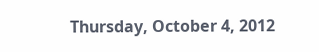Thursday, October 4, 2012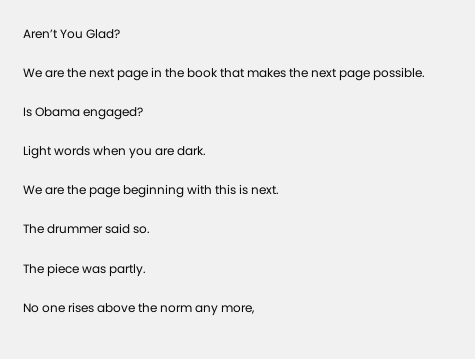Aren’t You Glad?

We are the next page in the book that makes the next page possible.

Is Obama engaged?

Light words when you are dark.

We are the page beginning with this is next.

The drummer said so.

The piece was partly.

No one rises above the norm any more,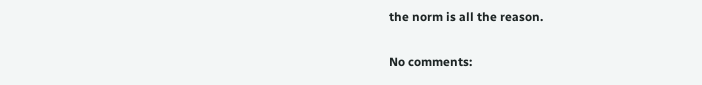the norm is all the reason.

No comments: